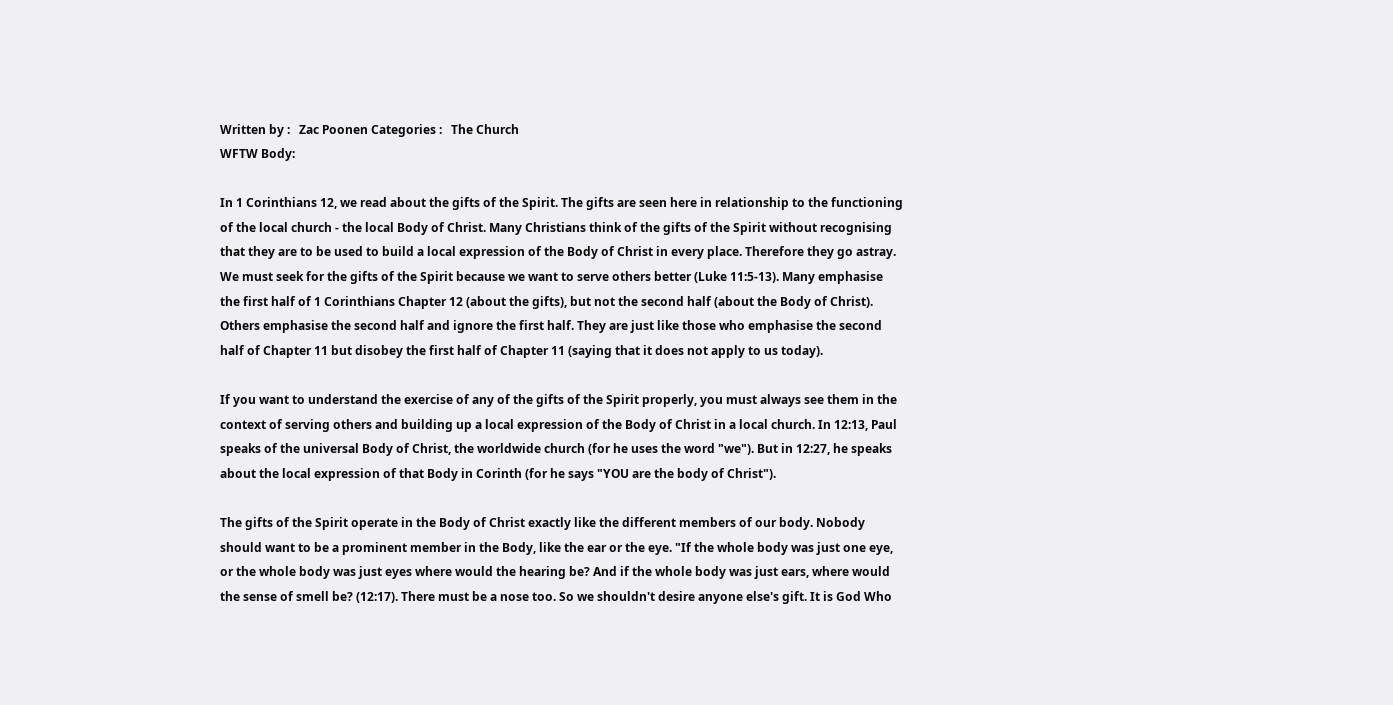Written by :   Zac Poonen Categories :   The Church
WFTW Body:

In 1 Corinthians 12, we read about the gifts of the Spirit. The gifts are seen here in relationship to the functioning of the local church - the local Body of Christ. Many Christians think of the gifts of the Spirit without recognising that they are to be used to build a local expression of the Body of Christ in every place. Therefore they go astray. We must seek for the gifts of the Spirit because we want to serve others better (Luke 11:5-13). Many emphasise the first half of 1 Corinthians Chapter 12 (about the gifts), but not the second half (about the Body of Christ). Others emphasise the second half and ignore the first half. They are just like those who emphasise the second half of Chapter 11 but disobey the first half of Chapter 11 (saying that it does not apply to us today).

If you want to understand the exercise of any of the gifts of the Spirit properly, you must always see them in the context of serving others and building up a local expression of the Body of Christ in a local church. In 12:13, Paul speaks of the universal Body of Christ, the worldwide church (for he uses the word "we"). But in 12:27, he speaks about the local expression of that Body in Corinth (for he says "YOU are the body of Christ").

The gifts of the Spirit operate in the Body of Christ exactly like the different members of our body. Nobody should want to be a prominent member in the Body, like the ear or the eye. "If the whole body was just one eye, or the whole body was just eyes where would the hearing be? And if the whole body was just ears, where would the sense of smell be? (12:17). There must be a nose too. So we shouldn't desire anyone else's gift. It is God Who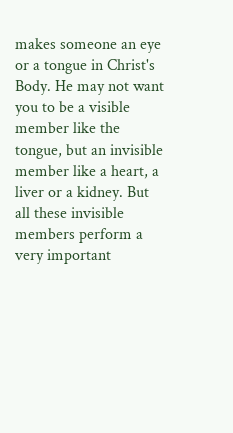makes someone an eye or a tongue in Christ's Body. He may not want you to be a visible member like the tongue, but an invisible member like a heart, a liver or a kidney. But all these invisible members perform a very important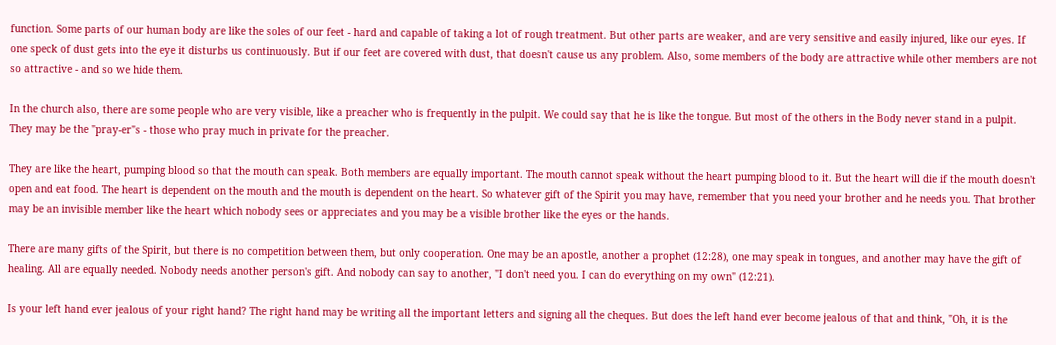function. Some parts of our human body are like the soles of our feet - hard and capable of taking a lot of rough treatment. But other parts are weaker, and are very sensitive and easily injured, like our eyes. If one speck of dust gets into the eye it disturbs us continuously. But if our feet are covered with dust, that doesn't cause us any problem. Also, some members of the body are attractive while other members are not so attractive - and so we hide them.

In the church also, there are some people who are very visible, like a preacher who is frequently in the pulpit. We could say that he is like the tongue. But most of the others in the Body never stand in a pulpit. They may be the "pray-er"s - those who pray much in private for the preacher.

They are like the heart, pumping blood so that the mouth can speak. Both members are equally important. The mouth cannot speak without the heart pumping blood to it. But the heart will die if the mouth doesn't open and eat food. The heart is dependent on the mouth and the mouth is dependent on the heart. So whatever gift of the Spirit you may have, remember that you need your brother and he needs you. That brother may be an invisible member like the heart which nobody sees or appreciates and you may be a visible brother like the eyes or the hands.

There are many gifts of the Spirit, but there is no competition between them, but only cooperation. One may be an apostle, another a prophet (12:28), one may speak in tongues, and another may have the gift of healing. All are equally needed. Nobody needs another person's gift. And nobody can say to another, "I don't need you. I can do everything on my own" (12:21).

Is your left hand ever jealous of your right hand? The right hand may be writing all the important letters and signing all the cheques. But does the left hand ever become jealous of that and think, "Oh, it is the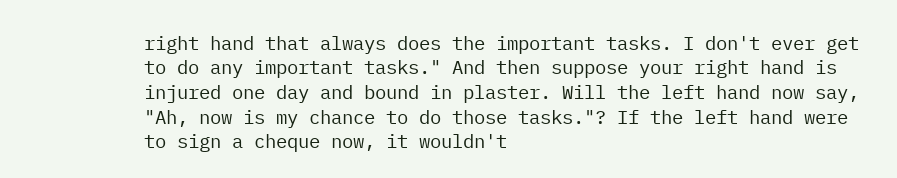right hand that always does the important tasks. I don't ever get to do any important tasks." And then suppose your right hand is injured one day and bound in plaster. Will the left hand now say, "Ah, now is my chance to do those tasks."? If the left hand were to sign a cheque now, it wouldn't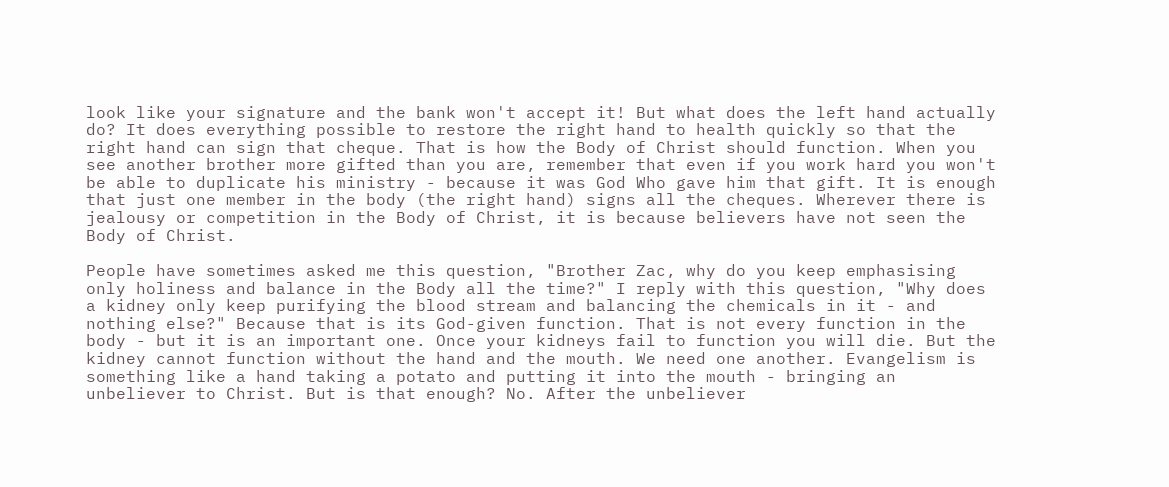look like your signature and the bank won't accept it! But what does the left hand actually do? It does everything possible to restore the right hand to health quickly so that the right hand can sign that cheque. That is how the Body of Christ should function. When you see another brother more gifted than you are, remember that even if you work hard you won't be able to duplicate his ministry - because it was God Who gave him that gift. It is enough that just one member in the body (the right hand) signs all the cheques. Wherever there is jealousy or competition in the Body of Christ, it is because believers have not seen the Body of Christ.

People have sometimes asked me this question, "Brother Zac, why do you keep emphasising only holiness and balance in the Body all the time?" I reply with this question, "Why does a kidney only keep purifying the blood stream and balancing the chemicals in it - and nothing else?" Because that is its God-given function. That is not every function in the body - but it is an important one. Once your kidneys fail to function you will die. But the kidney cannot function without the hand and the mouth. We need one another. Evangelism is something like a hand taking a potato and putting it into the mouth - bringing an unbeliever to Christ. But is that enough? No. After the unbeliever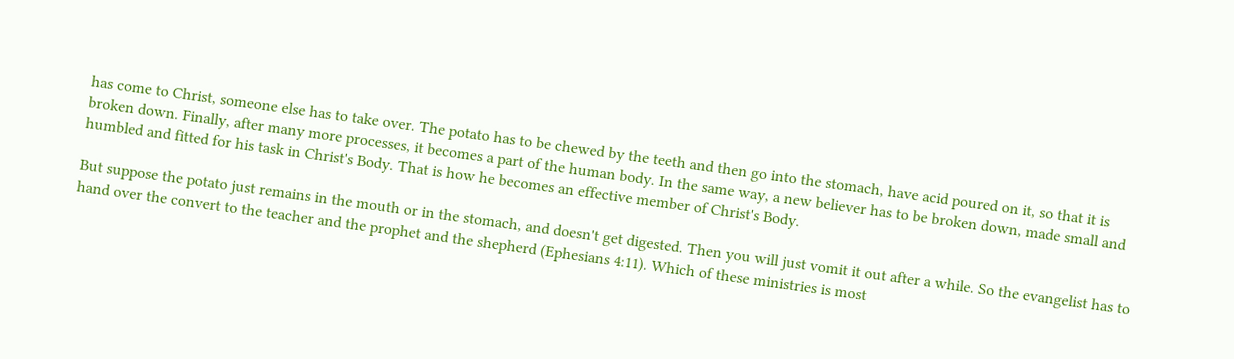has come to Christ, someone else has to take over. The potato has to be chewed by the teeth and then go into the stomach, have acid poured on it, so that it is broken down. Finally, after many more processes, it becomes a part of the human body. In the same way, a new believer has to be broken down, made small and humbled and fitted for his task in Christ's Body. That is how he becomes an effective member of Christ's Body.

But suppose the potato just remains in the mouth or in the stomach, and doesn't get digested. Then you will just vomit it out after a while. So the evangelist has to hand over the convert to the teacher and the prophet and the shepherd (Ephesians 4:11). Which of these ministries is most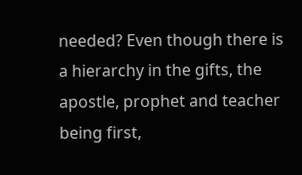needed? Even though there is a hierarchy in the gifts, the apostle, prophet and teacher being first,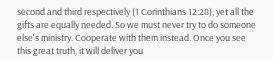second and third respectively (1 Corinthians 12:28), yet all the gifts are equally needed. So we must never try to do someone else's ministry. Cooperate with them instead. Once you see this great truth, it will deliver you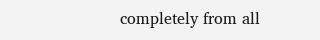completely from all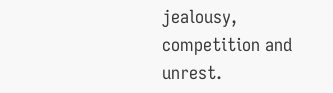jealousy, competition and unrest.